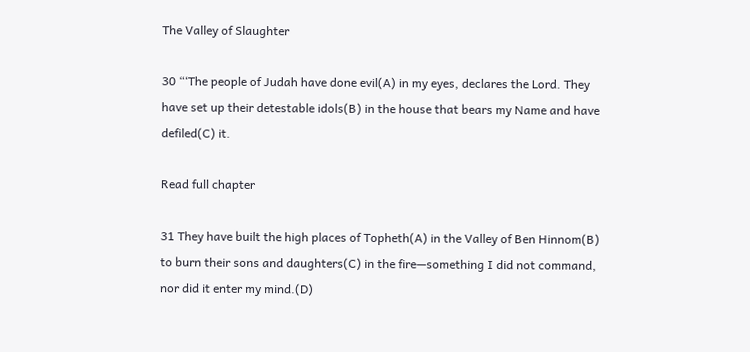The Valley of Slaughter

30 “‘The people of Judah have done evil(A) in my eyes, declares the Lord. They have set up their detestable idols(B) in the house that bears my Name and have defiled(C) it.

Read full chapter

31 They have built the high places of Topheth(A) in the Valley of Ben Hinnom(B) to burn their sons and daughters(C) in the fire—something I did not command, nor did it enter my mind.(D)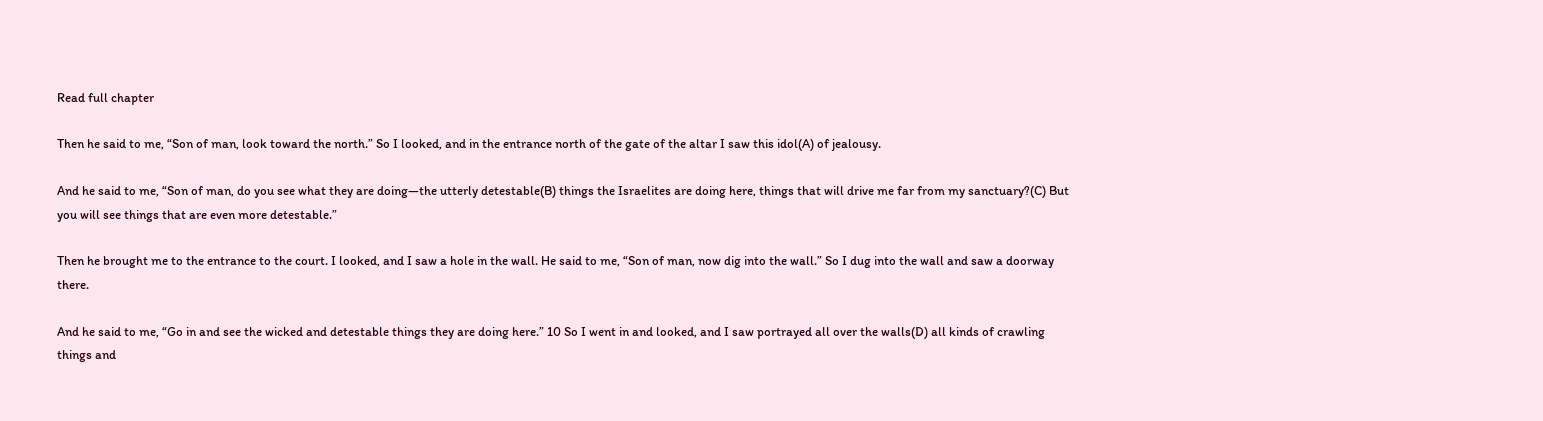Read full chapter

Then he said to me, “Son of man, look toward the north.” So I looked, and in the entrance north of the gate of the altar I saw this idol(A) of jealousy.

And he said to me, “Son of man, do you see what they are doing—the utterly detestable(B) things the Israelites are doing here, things that will drive me far from my sanctuary?(C) But you will see things that are even more detestable.”

Then he brought me to the entrance to the court. I looked, and I saw a hole in the wall. He said to me, “Son of man, now dig into the wall.” So I dug into the wall and saw a doorway there.

And he said to me, “Go in and see the wicked and detestable things they are doing here.” 10 So I went in and looked, and I saw portrayed all over the walls(D) all kinds of crawling things and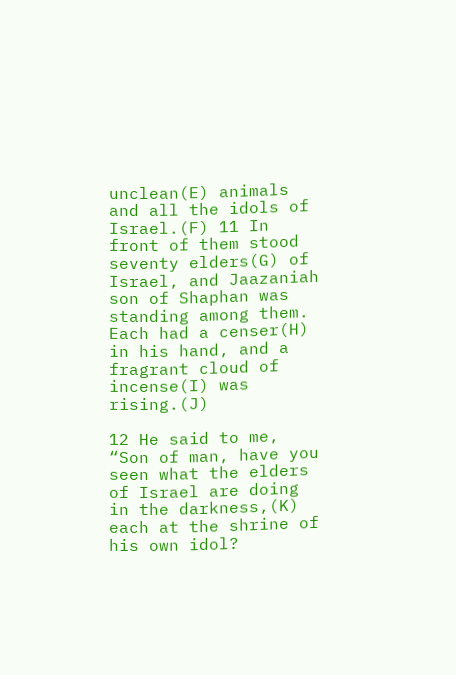unclean(E) animals and all the idols of Israel.(F) 11 In front of them stood seventy elders(G) of Israel, and Jaazaniah son of Shaphan was standing among them. Each had a censer(H) in his hand, and a fragrant cloud of incense(I) was rising.(J)

12 He said to me, “Son of man, have you seen what the elders of Israel are doing in the darkness,(K) each at the shrine of his own idol?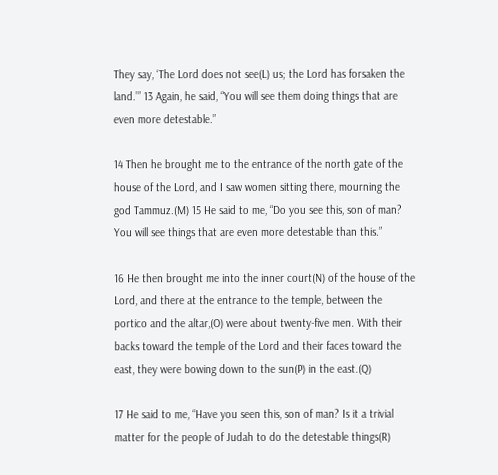They say, ‘The Lord does not see(L) us; the Lord has forsaken the land.’” 13 Again, he said, “You will see them doing things that are even more detestable.”

14 Then he brought me to the entrance of the north gate of the house of the Lord, and I saw women sitting there, mourning the god Tammuz.(M) 15 He said to me, “Do you see this, son of man? You will see things that are even more detestable than this.”

16 He then brought me into the inner court(N) of the house of the Lord, and there at the entrance to the temple, between the portico and the altar,(O) were about twenty-five men. With their backs toward the temple of the Lord and their faces toward the east, they were bowing down to the sun(P) in the east.(Q)

17 He said to me, “Have you seen this, son of man? Is it a trivial matter for the people of Judah to do the detestable things(R)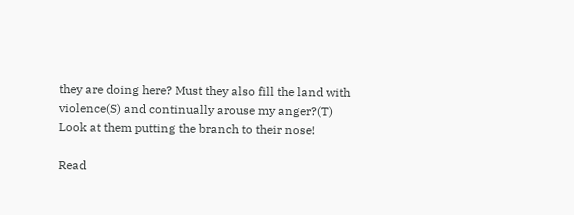they are doing here? Must they also fill the land with violence(S) and continually arouse my anger?(T) Look at them putting the branch to their nose!

Read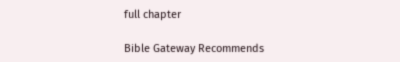full chapter

Bible Gateway Recommends